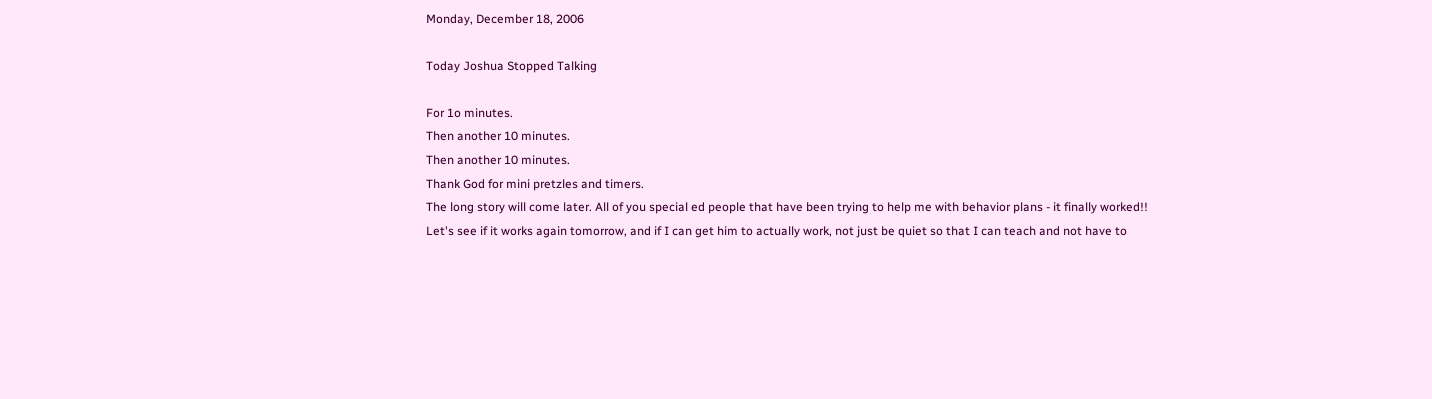Monday, December 18, 2006

Today Joshua Stopped Talking

For 1o minutes.
Then another 10 minutes.
Then another 10 minutes.
Thank God for mini pretzles and timers.
The long story will come later. All of you special ed people that have been trying to help me with behavior plans - it finally worked!!
Let's see if it works again tomorrow, and if I can get him to actually work, not just be quiet so that I can teach and not have to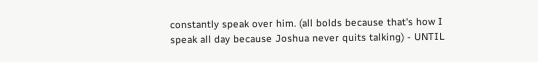constantly speak over him. (all bolds because that's how I speak all day because Joshua never quits talking) - UNTIL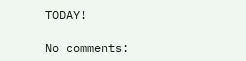TODAY!

No comments: